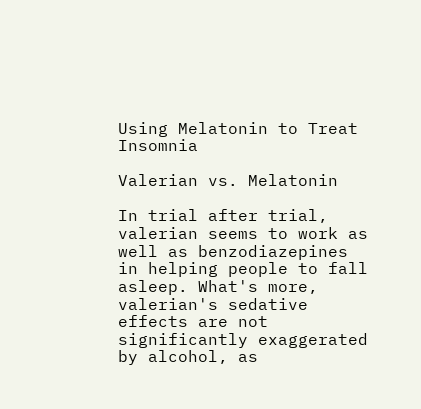Using Melatonin to Treat Insomnia

Valerian vs. Melatonin

In trial after trial, valerian seems to work as well as benzodiazepines in helping people to fall asleep. What's more, valerian's sedative effects are not significantly exaggerated by alcohol, as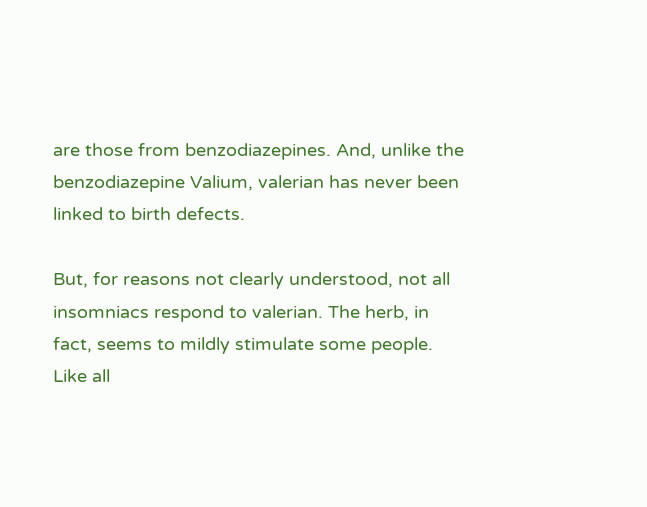are those from benzodiazepines. And, unlike the benzodiazepine Valium, valerian has never been linked to birth defects.

But, for reasons not clearly understood, not all insomniacs respond to valerian. The herb, in fact, seems to mildly stimulate some people. Like all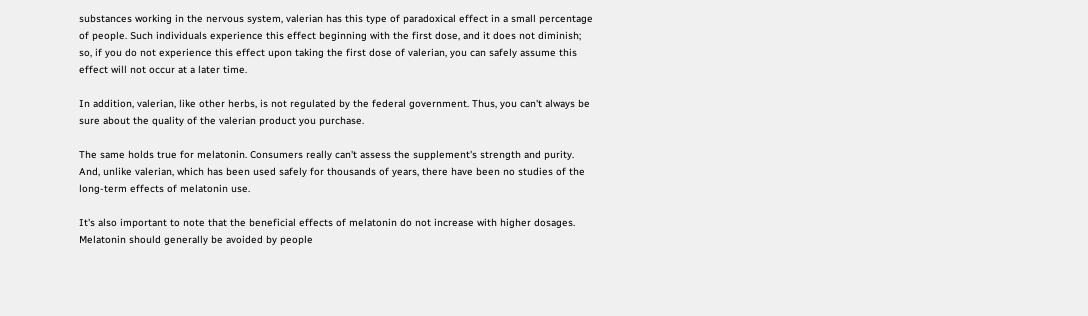substances working in the nervous system, valerian has this type of paradoxical effect in a small percentage of people. Such individuals experience this effect beginning with the first dose, and it does not diminish; so, if you do not experience this effect upon taking the first dose of valerian, you can safely assume this effect will not occur at a later time.

In addition, valerian, like other herbs, is not regulated by the federal government. Thus, you can't always be sure about the quality of the valerian product you purchase.

The same holds true for melatonin. Consumers really can't assess the supplement's strength and purity. And, unlike valerian, which has been used safely for thousands of years, there have been no studies of the long-term effects of melatonin use.

It's also important to note that the beneficial effects of melatonin do not increase with higher dosages. Melatonin should generally be avoided by people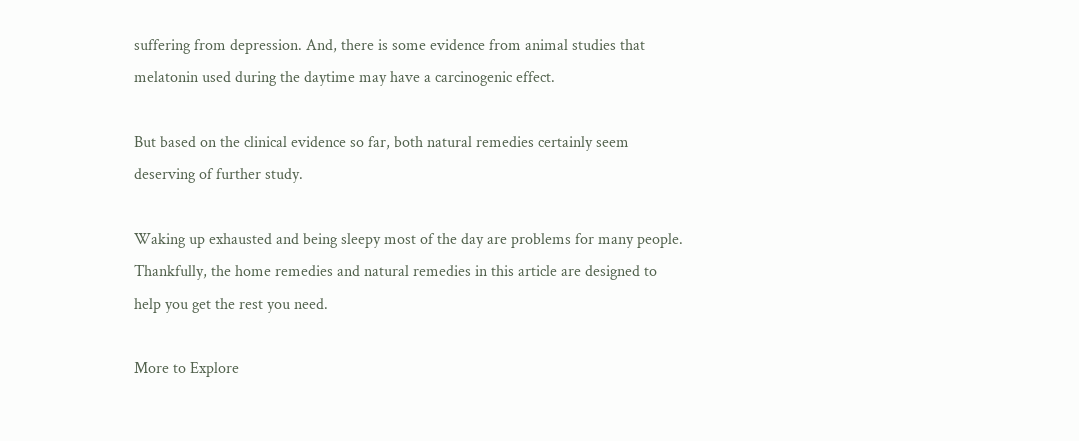suffering from depression. And, there is some evidence from animal studies that melatonin used during the daytime may have a carcinogenic effect.

But based on the clinical evidence so far, both natural remedies certainly seem deserving of further study.

Waking up exhausted and being sleepy most of the day are problems for many people. Thankfully, the home remedies and natural remedies in this article are designed to help you get the rest you need.

More to Explore